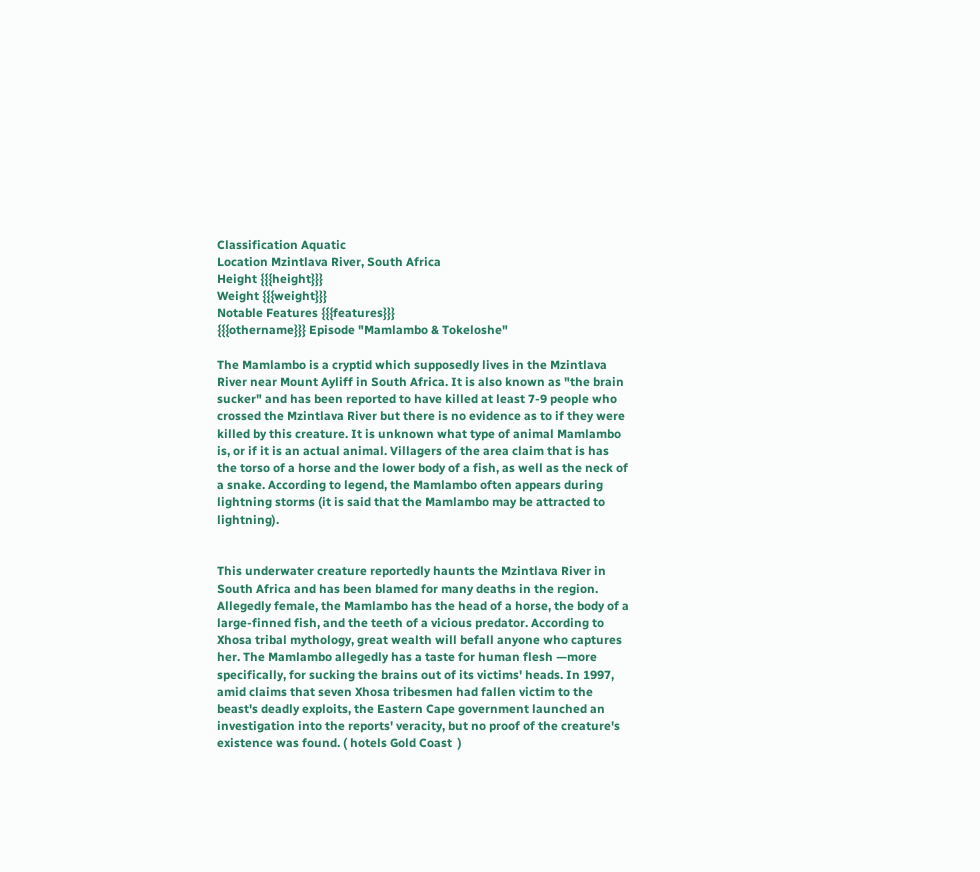Classification Aquatic
Location Mzintlava River, South Africa
Height {{{height}}}
Weight {{{weight}}}
Notable Features {{{features}}}
{{{othername}}} Episode "Mamlambo & Tokeloshe"

The Mamlambo is a cryptid which supposedly lives in the Mzintlava River near Mount Ayliff in South Africa. It is also known as "the brain sucker" and has been reported to have killed at least 7-9 people who crossed the Mzintlava River but there is no evidence as to if they were killed by this creature. It is unknown what type of animal Mamlambo is, or if it is an actual animal. Villagers of the area claim that is has the torso of a horse and the lower body of a fish, as well as the neck of a snake. According to legend, the Mamlambo often appears during lightning storms (it is said that the Mamlambo may be attracted to lightning).


This underwater creature reportedly haunts the Mzintlava River in South Africa and has been blamed for many deaths in the region. Allegedly female, the Mamlambo has the head of a horse, the body of a large-finned fish, and the teeth of a vicious predator. According to Xhosa tribal mythology, great wealth will befall anyone who captures her. The Mamlambo allegedly has a taste for human flesh —more specifically, for sucking the brains out of its victims' heads. In 1997, amid claims that seven Xhosa tribesmen had fallen victim to the beast's deadly exploits, the Eastern Cape government launched an investigation into the reports' veracity, but no proof of the creature's existence was found. ( hotels Gold Coast  )